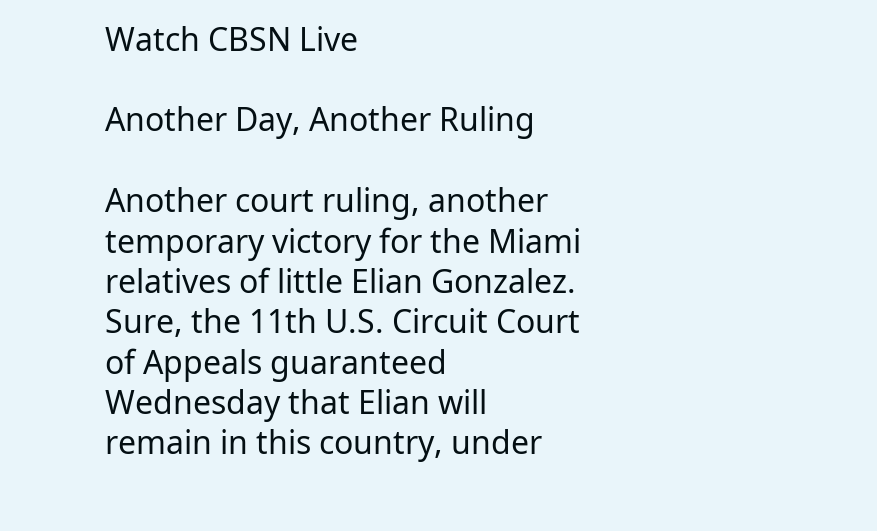Watch CBSN Live

Another Day, Another Ruling

Another court ruling, another temporary victory for the Miami relatives of little Elian Gonzalez. Sure, the 11th U.S. Circuit Court of Appeals guaranteed Wednesday that Elian will remain in this country, under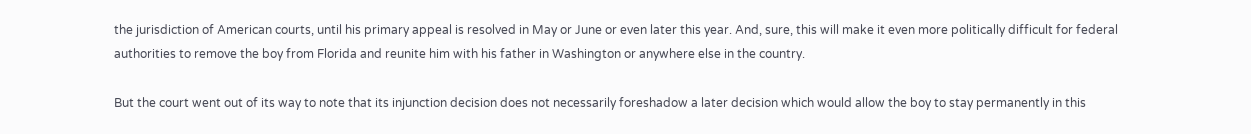the jurisdiction of American courts, until his primary appeal is resolved in May or June or even later this year. And, sure, this will make it even more politically difficult for federal authorities to remove the boy from Florida and reunite him with his father in Washington or anywhere else in the country.

But the court went out of its way to note that its injunction decision does not necessarily foreshadow a later decision which would allow the boy to stay permanently in this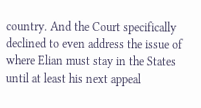country. And the Court specifically declined to even address the issue of where Elian must stay in the States until at least his next appeal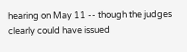hearing on May 11 -- though the judges clearly could have issued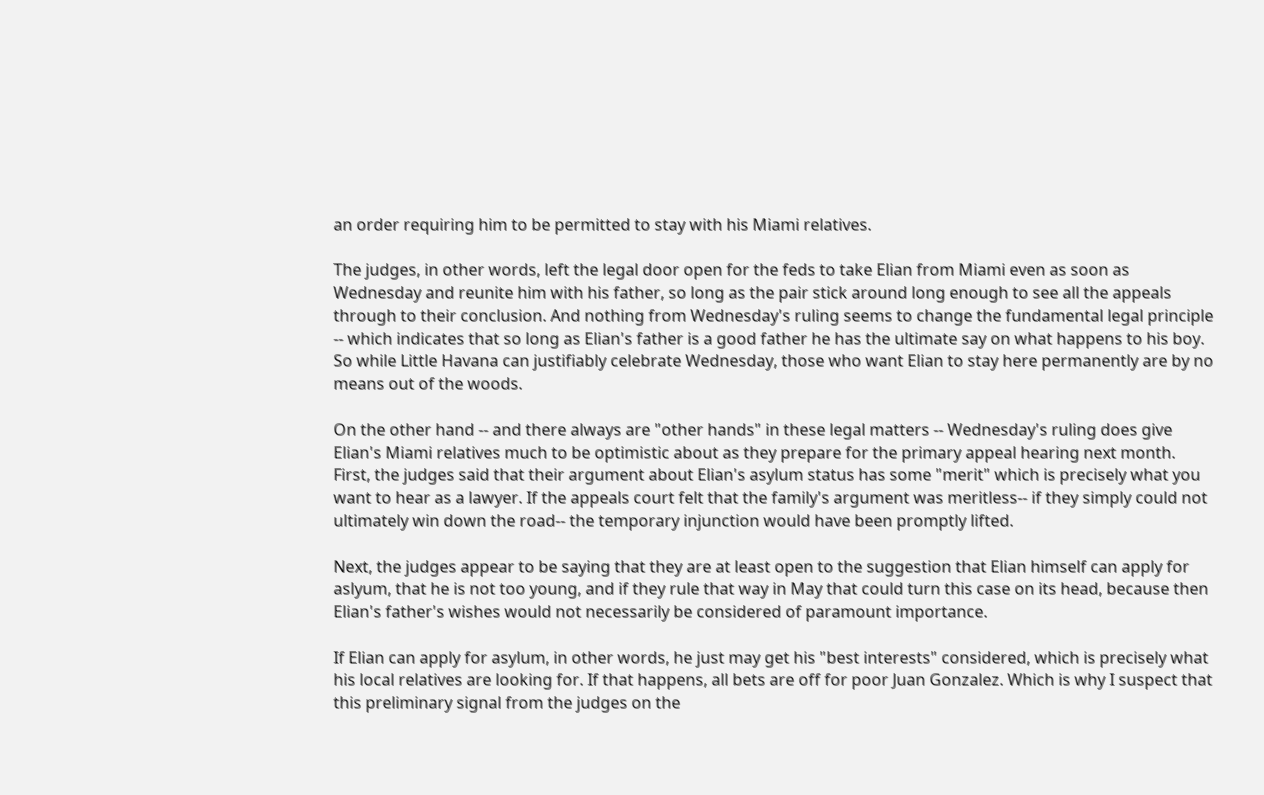an order requiring him to be permitted to stay with his Miami relatives.

The judges, in other words, left the legal door open for the feds to take Elian from Miami even as soon as Wednesday and reunite him with his father, so long as the pair stick around long enough to see all the appeals through to their conclusion. And nothing from Wednesday's ruling seems to change the fundamental legal principle -- which indicates that so long as Elian's father is a good father he has the ultimate say on what happens to his boy. So while Little Havana can justifiably celebrate Wednesday, those who want Elian to stay here permanently are by no means out of the woods.

On the other hand -- and there always are "other hands" in these legal matters -- Wednesday's ruling does give Elian's Miami relatives much to be optimistic about as they prepare for the primary appeal hearing next month. First, the judges said that their argument about Elian's asylum status has some "merit" which is precisely what you want to hear as a lawyer. If the appeals court felt that the family's argument was meritless-- if they simply could not ultimately win down the road-- the temporary injunction would have been promptly lifted.

Next, the judges appear to be saying that they are at least open to the suggestion that Elian himself can apply for aslyum, that he is not too young, and if they rule that way in May that could turn this case on its head, because then Elian's father's wishes would not necessarily be considered of paramount importance.

If Elian can apply for asylum, in other words, he just may get his "best interests" considered, which is precisely what his local relatives are looking for. If that happens, all bets are off for poor Juan Gonzalez. Which is why I suspect that this preliminary signal from the judges on the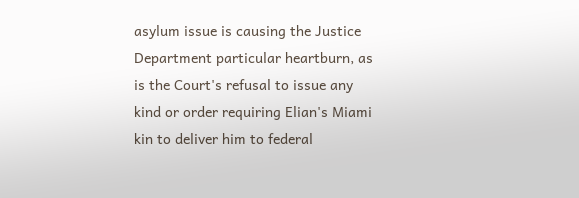asylum issue is causing the Justice Department particular heartburn, as is the Court's refusal to issue any kind or order requiring Elian's Miami kin to deliver him to federal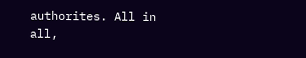authorites. All in all,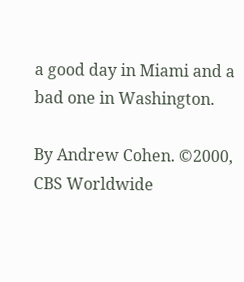a good day in Miami and a bad one in Washington.

By Andrew Cohen. ©2000, CBS Worldwide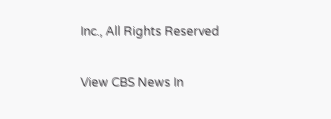Inc., All Rights Reserved

View CBS News In